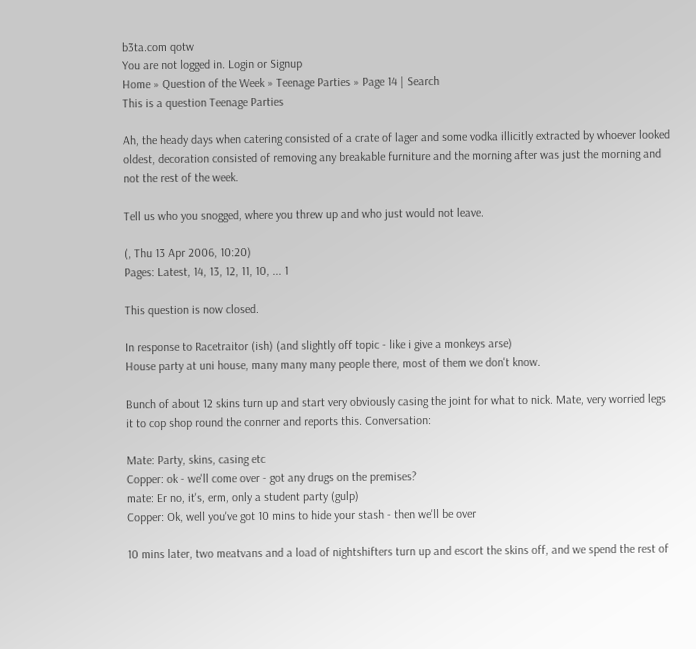b3ta.com qotw
You are not logged in. Login or Signup
Home » Question of the Week » Teenage Parties » Page 14 | Search
This is a question Teenage Parties

Ah, the heady days when catering consisted of a crate of lager and some vodka illicitly extracted by whoever looked oldest, decoration consisted of removing any breakable furniture and the morning after was just the morning and not the rest of the week.

Tell us who you snogged, where you threw up and who just would not leave.

(, Thu 13 Apr 2006, 10:20)
Pages: Latest, 14, 13, 12, 11, 10, ... 1

This question is now closed.

In response to Racetraitor (ish) (and slightly off topic - like i give a monkeys arse)
House party at uni house, many many many people there, most of them we don't know.

Bunch of about 12 skins turn up and start very obviously casing the joint for what to nick. Mate, very worried legs it to cop shop round the conrner and reports this. Conversation:

Mate: Party, skins, casing etc
Copper: ok - we'll come over - got any drugs on the premises?
mate: Er no, it's, erm, only a student party (gulp)
Copper: Ok, well you've got 10 mins to hide your stash - then we'll be over

10 mins later, two meatvans and a load of nightshifters turn up and escort the skins off, and we spend the rest of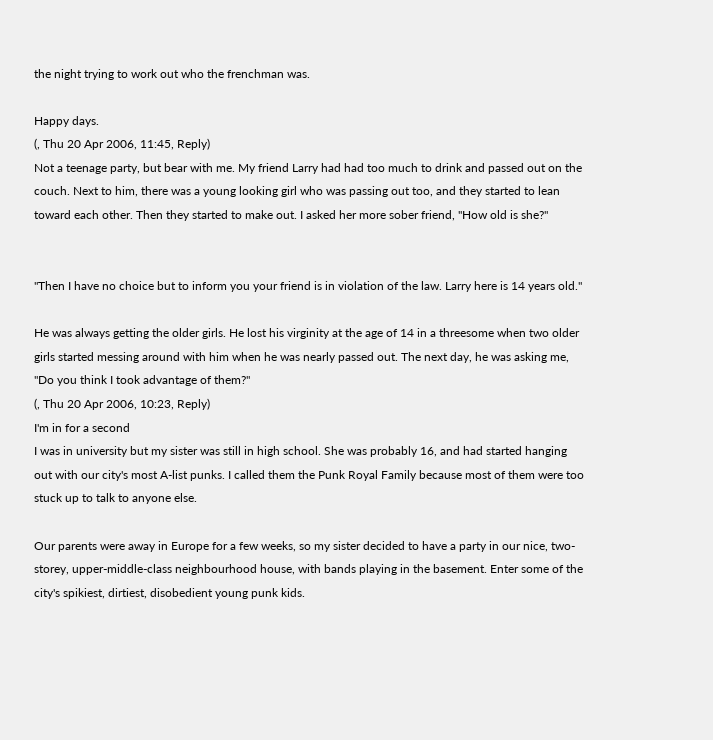the night trying to work out who the frenchman was.

Happy days.
(, Thu 20 Apr 2006, 11:45, Reply)
Not a teenage party, but bear with me. My friend Larry had had too much to drink and passed out on the couch. Next to him, there was a young looking girl who was passing out too, and they started to lean toward each other. Then they started to make out. I asked her more sober friend, "How old is she?"


"Then I have no choice but to inform you your friend is in violation of the law. Larry here is 14 years old."

He was always getting the older girls. He lost his virginity at the age of 14 in a threesome when two older girls started messing around with him when he was nearly passed out. The next day, he was asking me, "Do you think I took advantage of them?"
(, Thu 20 Apr 2006, 10:23, Reply)
I'm in for a second
I was in university but my sister was still in high school. She was probably 16, and had started hanging out with our city's most A-list punks. I called them the Punk Royal Family because most of them were too stuck up to talk to anyone else.

Our parents were away in Europe for a few weeks, so my sister decided to have a party in our nice, two-storey, upper-middle-class neighbourhood house, with bands playing in the basement. Enter some of the city's spikiest, dirtiest, disobedient young punk kids.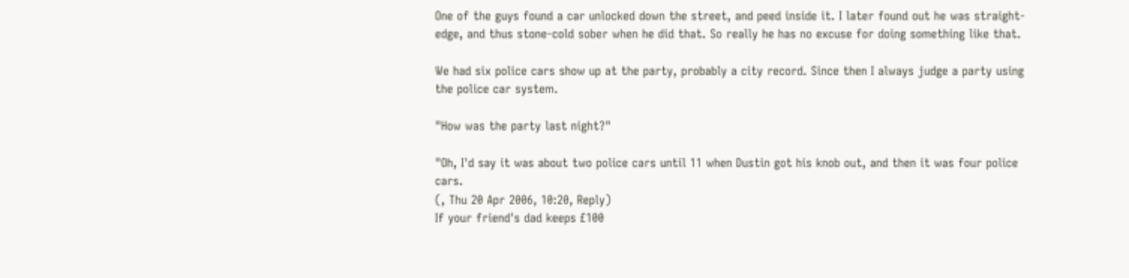One of the guys found a car unlocked down the street, and peed inside it. I later found out he was straight-edge, and thus stone-cold sober when he did that. So really he has no excuse for doing something like that.

We had six police cars show up at the party, probably a city record. Since then I always judge a party using the police car system.

"How was the party last night?"

"Oh, I'd say it was about two police cars until 11 when Dustin got his knob out, and then it was four police cars.
(, Thu 20 Apr 2006, 10:20, Reply)
If your friend's dad keeps £100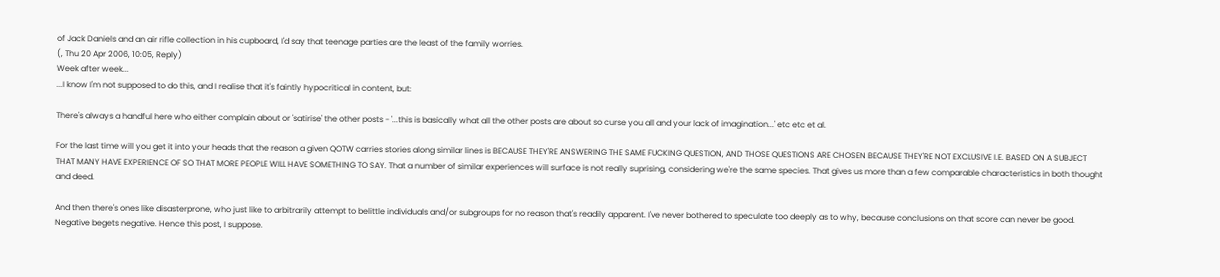of Jack Daniels and an air rifle collection in his cupboard, I'd say that teenage parties are the least of the family worries.
(, Thu 20 Apr 2006, 10:05, Reply)
Week after week...
...I know I'm not supposed to do this, and I realise that it's faintly hypocritical in content, but:

There's always a handful here who either complain about or 'satirise' the other posts - '...this is basically what all the other posts are about so curse you all and your lack of imagination...' etc etc et al.

For the last time will you get it into your heads that the reason a given QOTW carries stories along similar lines is BECAUSE THEY'RE ANSWERING THE SAME FUCKING QUESTION, AND THOSE QUESTIONS ARE CHOSEN BECAUSE THEY'RE NOT EXCLUSIVE I.E. BASED ON A SUBJECT THAT MANY HAVE EXPERIENCE OF SO THAT MORE PEOPLE WILL HAVE SOMETHING TO SAY. That a number of similar experiences will surface is not really suprising, considering we're the same species. That gives us more than a few comparable characteristics in both thought and deed.

And then there's ones like disasterprone, who just like to arbitrarily attempt to belittle individuals and/or subgroups for no reason that's readily apparent. I've never bothered to speculate too deeply as to why, because conclusions on that score can never be good. Negative begets negative. Hence this post, I suppose.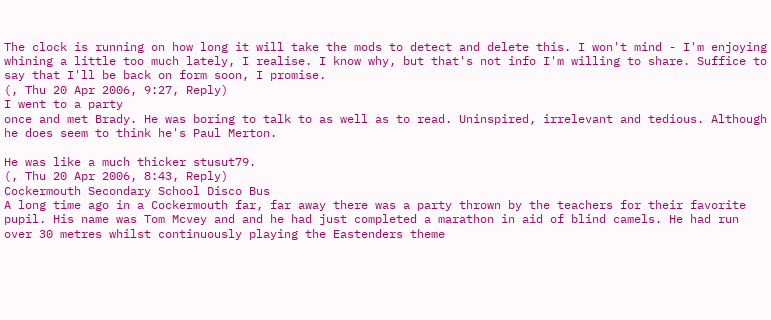The clock is running on how long it will take the mods to detect and delete this. I won't mind - I'm enjoying whining a little too much lately, I realise. I know why, but that's not info I'm willing to share. Suffice to say that I'll be back on form soon, I promise.
(, Thu 20 Apr 2006, 9:27, Reply)
I went to a party
once and met Brady. He was boring to talk to as well as to read. Uninspired, irrelevant and tedious. Although he does seem to think he's Paul Merton.

He was like a much thicker stusut79.
(, Thu 20 Apr 2006, 8:43, Reply)
Cockermouth Secondary School Disco Bus
A long time ago in a Cockermouth far, far away there was a party thrown by the teachers for their favorite pupil. His name was Tom Mcvey and and he had just completed a marathon in aid of blind camels. He had run over 30 metres whilst continuously playing the Eastenders theme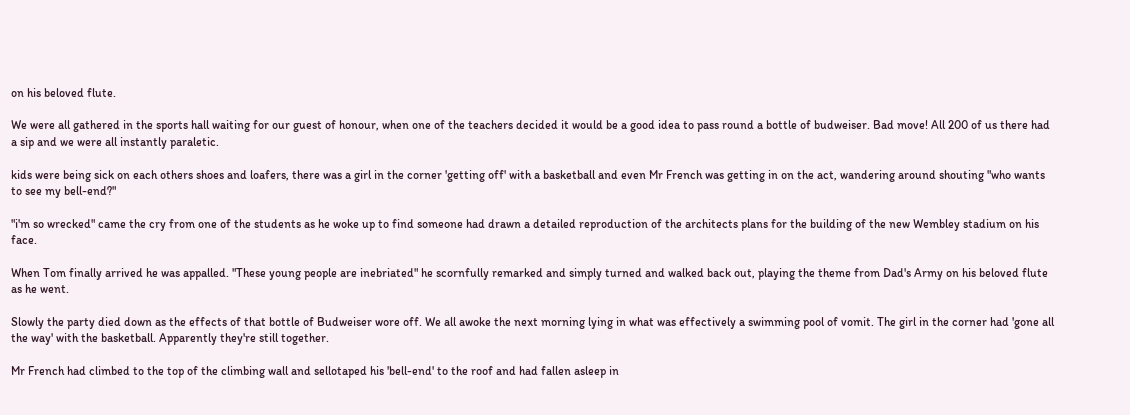on his beloved flute.

We were all gathered in the sports hall waiting for our guest of honour, when one of the teachers decided it would be a good idea to pass round a bottle of budweiser. Bad move! All 200 of us there had a sip and we were all instantly paraletic.

kids were being sick on each others shoes and loafers, there was a girl in the corner 'getting off' with a basketball and even Mr French was getting in on the act, wandering around shouting "who wants to see my bell-end?"

"i'm so wrecked" came the cry from one of the students as he woke up to find someone had drawn a detailed reproduction of the architects plans for the building of the new Wembley stadium on his face.

When Tom finally arrived he was appalled. "These young people are inebriated" he scornfully remarked and simply turned and walked back out, playing the theme from Dad's Army on his beloved flute as he went.

Slowly the party died down as the effects of that bottle of Budweiser wore off. We all awoke the next morning lying in what was effectively a swimming pool of vomit. The girl in the corner had 'gone all the way' with the basketball. Apparently they're still together.

Mr French had climbed to the top of the climbing wall and sellotaped his 'bell-end' to the roof and had fallen asleep in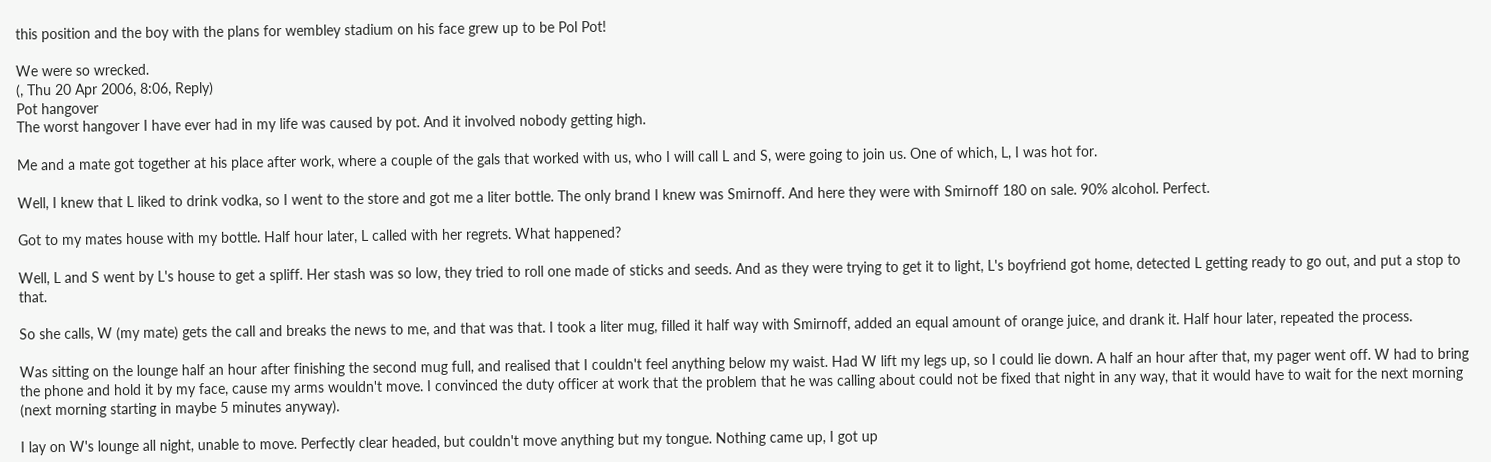this position and the boy with the plans for wembley stadium on his face grew up to be Pol Pot!

We were so wrecked.
(, Thu 20 Apr 2006, 8:06, Reply)
Pot hangover
The worst hangover I have ever had in my life was caused by pot. And it involved nobody getting high.

Me and a mate got together at his place after work, where a couple of the gals that worked with us, who I will call L and S, were going to join us. One of which, L, I was hot for.

Well, I knew that L liked to drink vodka, so I went to the store and got me a liter bottle. The only brand I knew was Smirnoff. And here they were with Smirnoff 180 on sale. 90% alcohol. Perfect.

Got to my mates house with my bottle. Half hour later, L called with her regrets. What happened?

Well, L and S went by L's house to get a spliff. Her stash was so low, they tried to roll one made of sticks and seeds. And as they were trying to get it to light, L's boyfriend got home, detected L getting ready to go out, and put a stop to that.

So she calls, W (my mate) gets the call and breaks the news to me, and that was that. I took a liter mug, filled it half way with Smirnoff, added an equal amount of orange juice, and drank it. Half hour later, repeated the process.

Was sitting on the lounge half an hour after finishing the second mug full, and realised that I couldn't feel anything below my waist. Had W lift my legs up, so I could lie down. A half an hour after that, my pager went off. W had to bring the phone and hold it by my face, cause my arms wouldn't move. I convinced the duty officer at work that the problem that he was calling about could not be fixed that night in any way, that it would have to wait for the next morning (next morning starting in maybe 5 minutes anyway).

I lay on W's lounge all night, unable to move. Perfectly clear headed, but couldn't move anything but my tongue. Nothing came up, I got up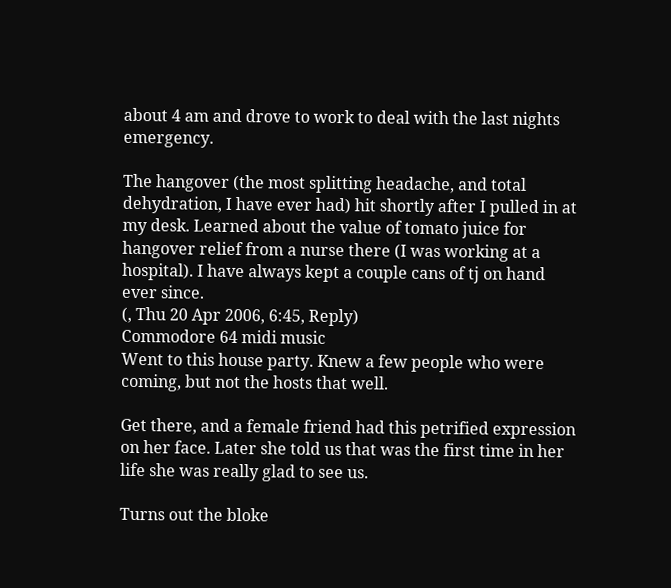about 4 am and drove to work to deal with the last nights emergency.

The hangover (the most splitting headache, and total dehydration, I have ever had) hit shortly after I pulled in at my desk. Learned about the value of tomato juice for hangover relief from a nurse there (I was working at a hospital). I have always kept a couple cans of tj on hand ever since.
(, Thu 20 Apr 2006, 6:45, Reply)
Commodore 64 midi music
Went to this house party. Knew a few people who were coming, but not the hosts that well.

Get there, and a female friend had this petrified expression on her face. Later she told us that was the first time in her life she was really glad to see us.

Turns out the bloke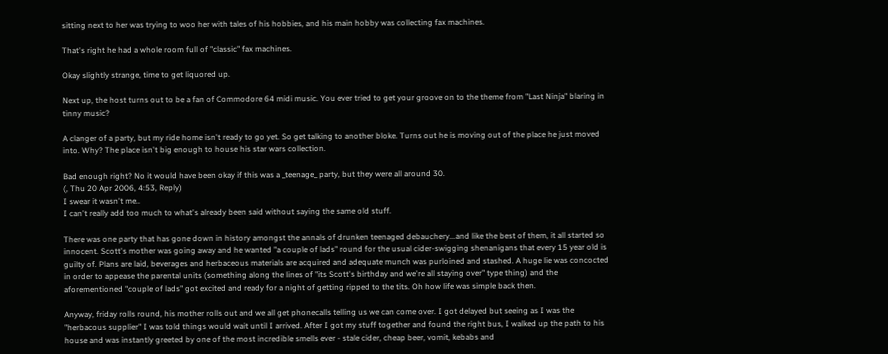sitting next to her was trying to woo her with tales of his hobbies, and his main hobby was collecting fax machines.

That's right he had a whole room full of "classic" fax machines.

Okay slightly strange, time to get liquored up.

Next up, the host turns out to be a fan of Commodore 64 midi music. You ever tried to get your groove on to the theme from "Last Ninja" blaring in tinny music?

A clanger of a party, but my ride home isn't ready to go yet. So get talking to another bloke. Turns out he is moving out of the place he just moved into. Why? The place isn't big enough to house his star wars collection.

Bad enough right? No it would have been okay if this was a _teenage_ party, but they were all around 30.
(, Thu 20 Apr 2006, 4:53, Reply)
I swear it wasn't me..
I can't really add too much to what's already been said without saying the same old stuff.

There was one party that has gone down in history amongst the annals of drunken teenaged debauchery...and like the best of them, it all started so innocent. Scott's mother was going away and he wanted "a couple of lads" round for the usual cider-swigging shenanigans that every 15 year old is guilty of. Plans are laid, beverages and herbaceous materials are acquired and adequate munch was purloined and stashed. A huge lie was concocted in order to appease the parental units (something along the lines of "its Scott's birthday and we're all staying over" type thing) and the aforementioned "couple of lads" got excited and ready for a night of getting ripped to the tits. Oh how life was simple back then.

Anyway, friday rolls round, his mother rolls out and we all get phonecalls telling us we can come over. I got delayed but seeing as I was the "herbacous supplier" I was told things would wait until I arrived. After I got my stuff together and found the right bus, I walked up the path to his house and was instantly greeted by one of the most incredible smells ever - stale cider, cheap beer, vomit, kebabs and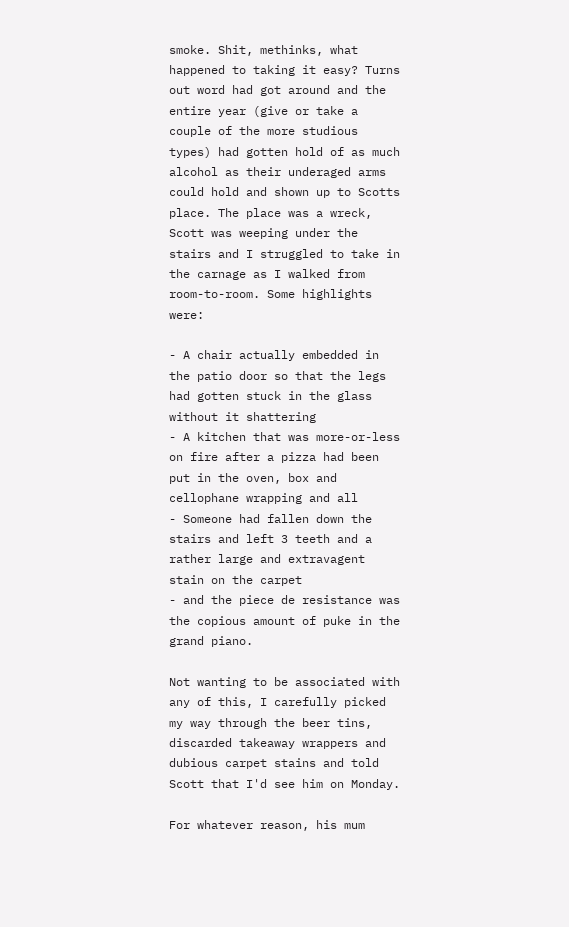smoke. Shit, methinks, what happened to taking it easy? Turns out word had got around and the entire year (give or take a couple of the more studious types) had gotten hold of as much alcohol as their underaged arms could hold and shown up to Scotts place. The place was a wreck, Scott was weeping under the stairs and I struggled to take in the carnage as I walked from room-to-room. Some highlights were:

- A chair actually embedded in the patio door so that the legs had gotten stuck in the glass without it shattering
- A kitchen that was more-or-less on fire after a pizza had been put in the oven, box and cellophane wrapping and all
- Someone had fallen down the stairs and left 3 teeth and a rather large and extravagent stain on the carpet
- and the piece de resistance was the copious amount of puke in the grand piano.

Not wanting to be associated with any of this, I carefully picked my way through the beer tins, discarded takeaway wrappers and dubious carpet stains and told Scott that I'd see him on Monday.

For whatever reason, his mum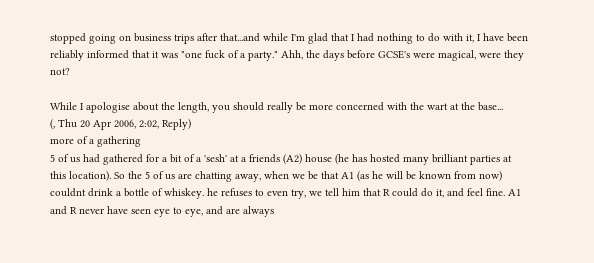stopped going on business trips after that...and while I'm glad that I had nothing to do with it, I have been reliably informed that it was "one fuck of a party." Ahh, the days before GCSE's were magical, were they not?

While I apologise about the length, you should really be more concerned with the wart at the base...
(, Thu 20 Apr 2006, 2:02, Reply)
more of a gathering
5 of us had gathered for a bit of a 'sesh' at a friends (A2) house (he has hosted many brilliant parties at this location). So the 5 of us are chatting away, when we be that A1 (as he will be known from now) couldnt drink a bottle of whiskey. he refuses to even try, we tell him that R could do it, and feel fine. A1 and R never have seen eye to eye, and are always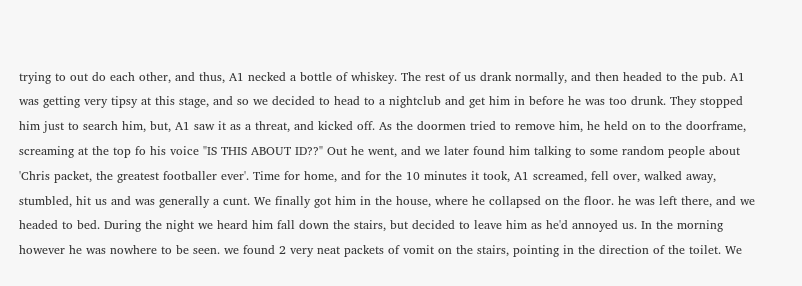trying to out do each other, and thus, A1 necked a bottle of whiskey. The rest of us drank normally, and then headed to the pub. A1 was getting very tipsy at this stage, and so we decided to head to a nightclub and get him in before he was too drunk. They stopped him just to search him, but, A1 saw it as a threat, and kicked off. As the doormen tried to remove him, he held on to the doorframe, screaming at the top fo his voice "IS THIS ABOUT ID??" Out he went, and we later found him talking to some random people about 'Chris packet, the greatest footballer ever'. Time for home, and for the 10 minutes it took, A1 screamed, fell over, walked away, stumbled, hit us and was generally a cunt. We finally got him in the house, where he collapsed on the floor. he was left there, and we headed to bed. During the night we heard him fall down the stairs, but decided to leave him as he'd annoyed us. In the morning however he was nowhere to be seen. we found 2 very neat packets of vomit on the stairs, pointing in the direction of the toilet. We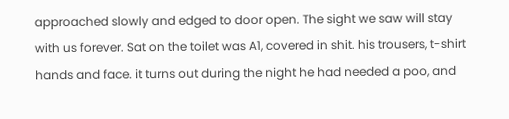approached slowly and edged to door open. The sight we saw will stay with us forever. Sat on the toilet was A1, covered in shit. his trousers, t-shirt hands and face. it turns out during the night he had needed a poo, and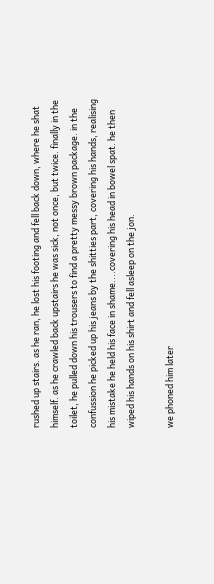rushed up stairs. as he ran, he lost his footing and fell back down, where he shat himself. as he crawled back upstairs he was sick, not once, but twice. finally in the toilet, he pulled down his trousers to find a pretty messy brown package. in the confussion he picked up his jeans by the shitties part, covering his hands, realising his mistake he held his face in shame....covering his head in bowel spat. he then wiped his hands on his shirt and fell asleep on the jon.

we phoned him later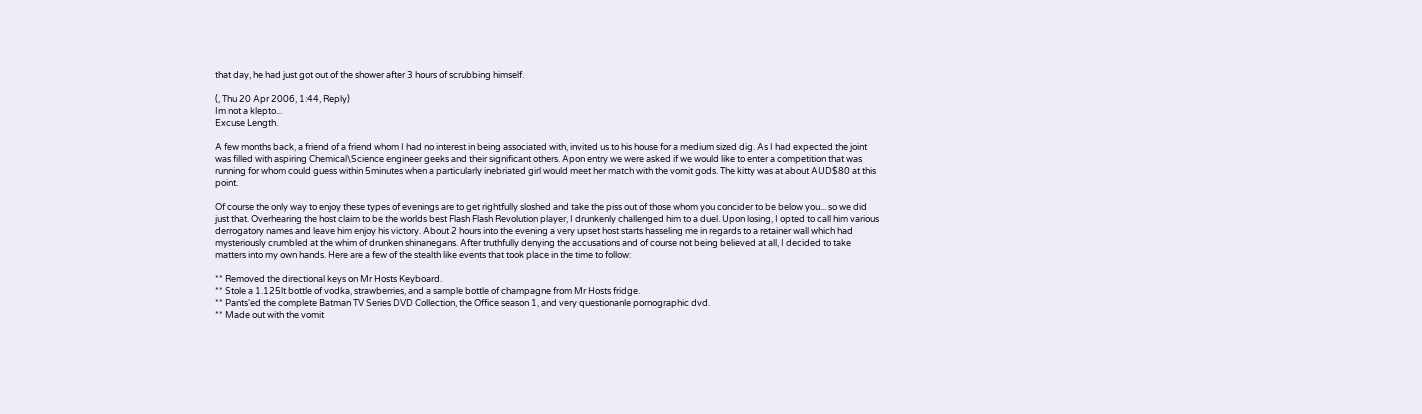that day, he had just got out of the shower after 3 hours of scrubbing himself.

(, Thu 20 Apr 2006, 1:44, Reply)
Im not a klepto...
Excuse Length.

A few months back, a friend of a friend whom I had no interest in being associated with, invited us to his house for a medium sized dig. As I had expected the joint was filled with aspiring Chemical\Science engineer geeks and their significant others. Apon entry we were asked if we would like to enter a competition that was running for whom could guess within 5minutes when a particularly inebriated girl would meet her match with the vomit gods. The kitty was at about AUD$80 at this point.

Of course the only way to enjoy these types of evenings are to get rightfully sloshed and take the piss out of those whom you concider to be below you... so we did just that. Overhearing the host claim to be the worlds best Flash Flash Revolution player, I drunkenly challenged him to a duel. Upon losing, I opted to call him various derrogatory names and leave him enjoy his victory. About 2 hours into the evening a very upset host starts hasseling me in regards to a retainer wall which had mysteriously crumbled at the whim of drunken shinanegans. After truthfully denying the accusations and of course not being believed at all, I decided to take matters into my own hands. Here are a few of the stealth like events that took place in the time to follow:

** Removed the directional keys on Mr Hosts Keyboard.
** Stole a 1.125lt bottle of vodka, strawberries, and a sample bottle of champagne from Mr Hosts fridge.
** Pants'ed the complete Batman TV Series DVD Collection, the Office season 1, and very questionanle pornographic dvd.
** Made out with the vomit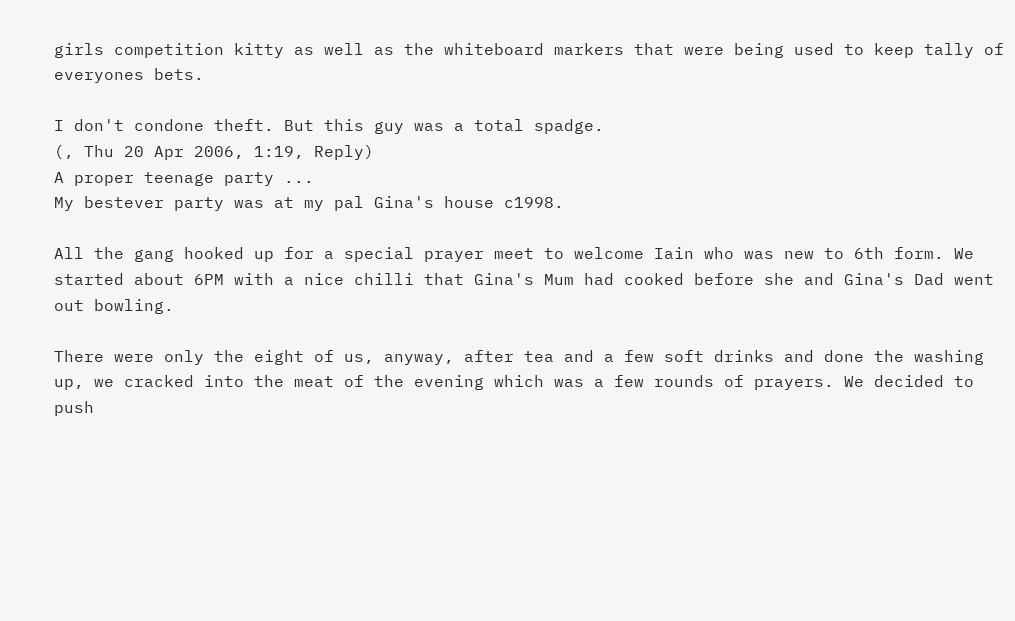girls competition kitty as well as the whiteboard markers that were being used to keep tally of everyones bets.

I don't condone theft. But this guy was a total spadge.
(, Thu 20 Apr 2006, 1:19, Reply)
A proper teenage party ...
My bestever party was at my pal Gina's house c1998.

All the gang hooked up for a special prayer meet to welcome Iain who was new to 6th form. We started about 6PM with a nice chilli that Gina's Mum had cooked before she and Gina's Dad went out bowling.

There were only the eight of us, anyway, after tea and a few soft drinks and done the washing up, we cracked into the meat of the evening which was a few rounds of prayers. We decided to push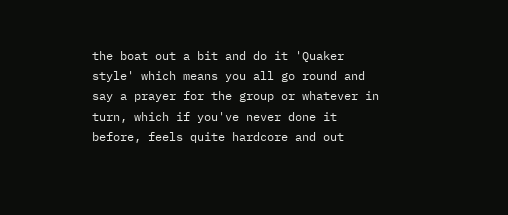the boat out a bit and do it 'Quaker style' which means you all go round and say a prayer for the group or whatever in turn, which if you've never done it before, feels quite hardcore and out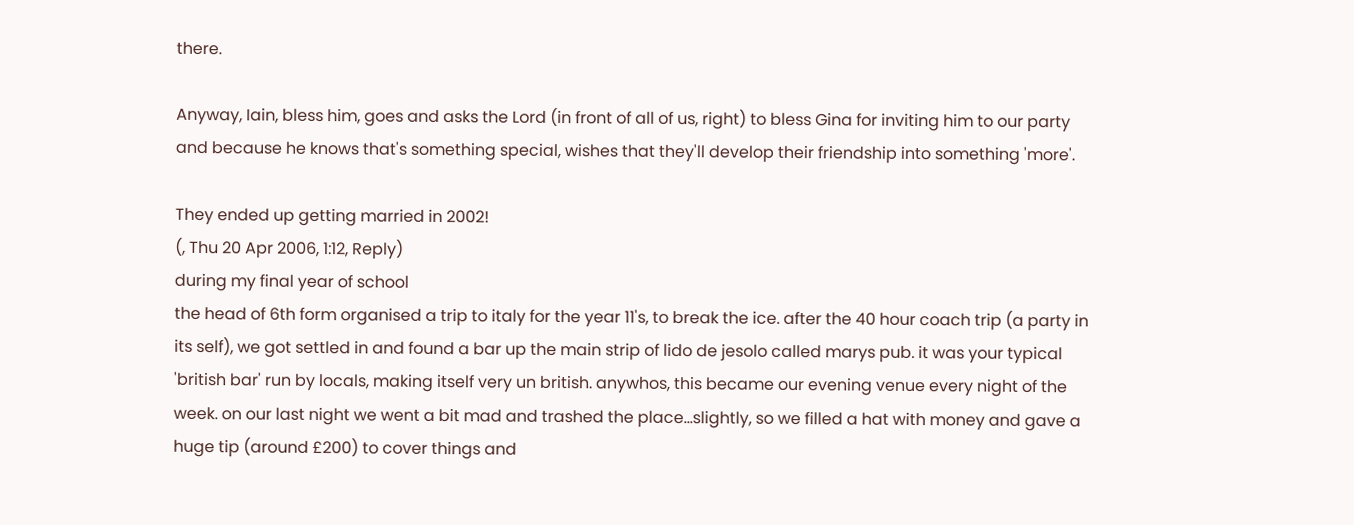there.

Anyway, Iain, bless him, goes and asks the Lord (in front of all of us, right) to bless Gina for inviting him to our party and because he knows that's something special, wishes that they'll develop their friendship into something 'more'.

They ended up getting married in 2002!
(, Thu 20 Apr 2006, 1:12, Reply)
during my final year of school
the head of 6th form organised a trip to italy for the year 11's, to break the ice. after the 40 hour coach trip (a party in its self), we got settled in and found a bar up the main strip of lido de jesolo called marys pub. it was your typical 'british bar' run by locals, making itself very un british. anywhos, this became our evening venue every night of the week. on our last night we went a bit mad and trashed the place...slightly, so we filled a hat with money and gave a huge tip (around £200) to cover things and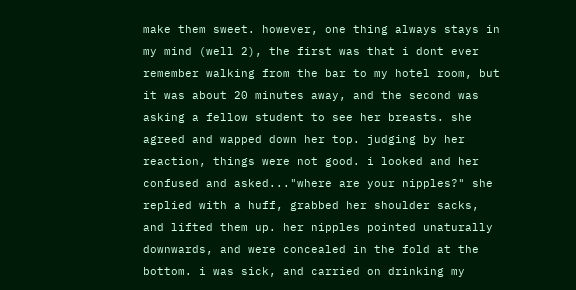make them sweet. however, one thing always stays in my mind (well 2), the first was that i dont ever remember walking from the bar to my hotel room, but it was about 20 minutes away, and the second was asking a fellow student to see her breasts. she agreed and wapped down her top. judging by her reaction, things were not good. i looked and her confused and asked..."where are your nipples?" she replied with a huff, grabbed her shoulder sacks, and lifted them up. her nipples pointed unaturally downwards, and were concealed in the fold at the bottom. i was sick, and carried on drinking my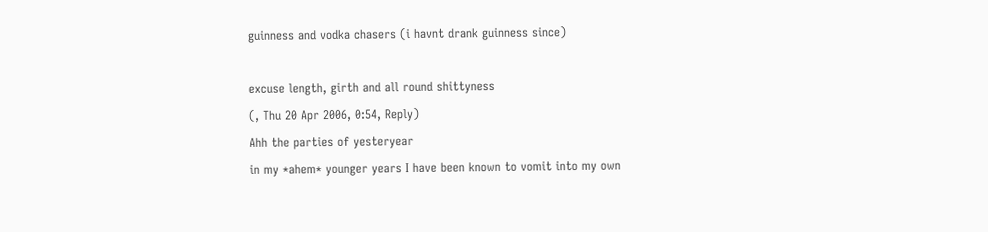guinness and vodka chasers (i havnt drank guinness since)

excuse length, girth and all round shittyness
(, Thu 20 Apr 2006, 0:54, Reply)
Ahh the parties of yesteryear
in my *ahem* younger years I have been known to vomit into my own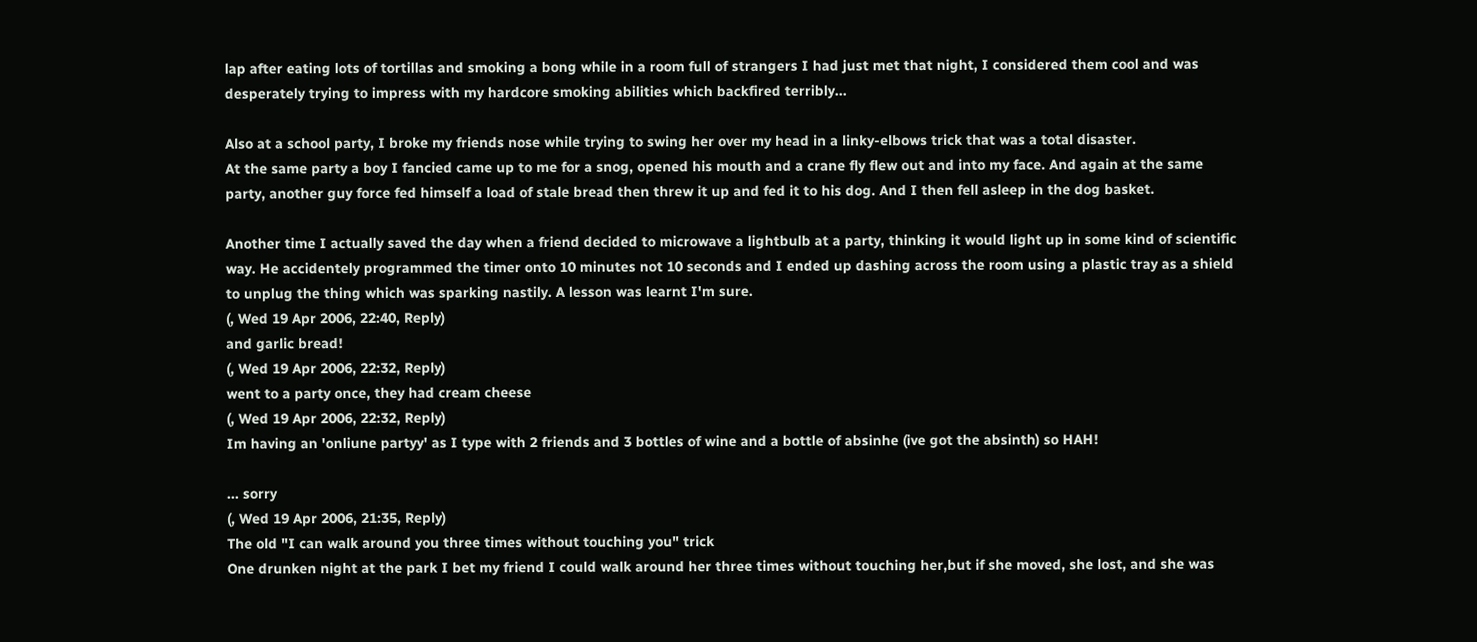lap after eating lots of tortillas and smoking a bong while in a room full of strangers I had just met that night, I considered them cool and was desperately trying to impress with my hardcore smoking abilities which backfired terribly...

Also at a school party, I broke my friends nose while trying to swing her over my head in a linky-elbows trick that was a total disaster.
At the same party a boy I fancied came up to me for a snog, opened his mouth and a crane fly flew out and into my face. And again at the same party, another guy force fed himself a load of stale bread then threw it up and fed it to his dog. And I then fell asleep in the dog basket.

Another time I actually saved the day when a friend decided to microwave a lightbulb at a party, thinking it would light up in some kind of scientific way. He accidentely programmed the timer onto 10 minutes not 10 seconds and I ended up dashing across the room using a plastic tray as a shield to unplug the thing which was sparking nastily. A lesson was learnt I'm sure.
(, Wed 19 Apr 2006, 22:40, Reply)
and garlic bread!
(, Wed 19 Apr 2006, 22:32, Reply)
went to a party once, they had cream cheese
(, Wed 19 Apr 2006, 22:32, Reply)
Im having an 'onliune partyy' as I type with 2 friends and 3 bottles of wine and a bottle of absinhe (ive got the absinth) so HAH!

... sorry
(, Wed 19 Apr 2006, 21:35, Reply)
The old "I can walk around you three times without touching you" trick
One drunken night at the park I bet my friend I could walk around her three times without touching her,but if she moved, she lost, and she was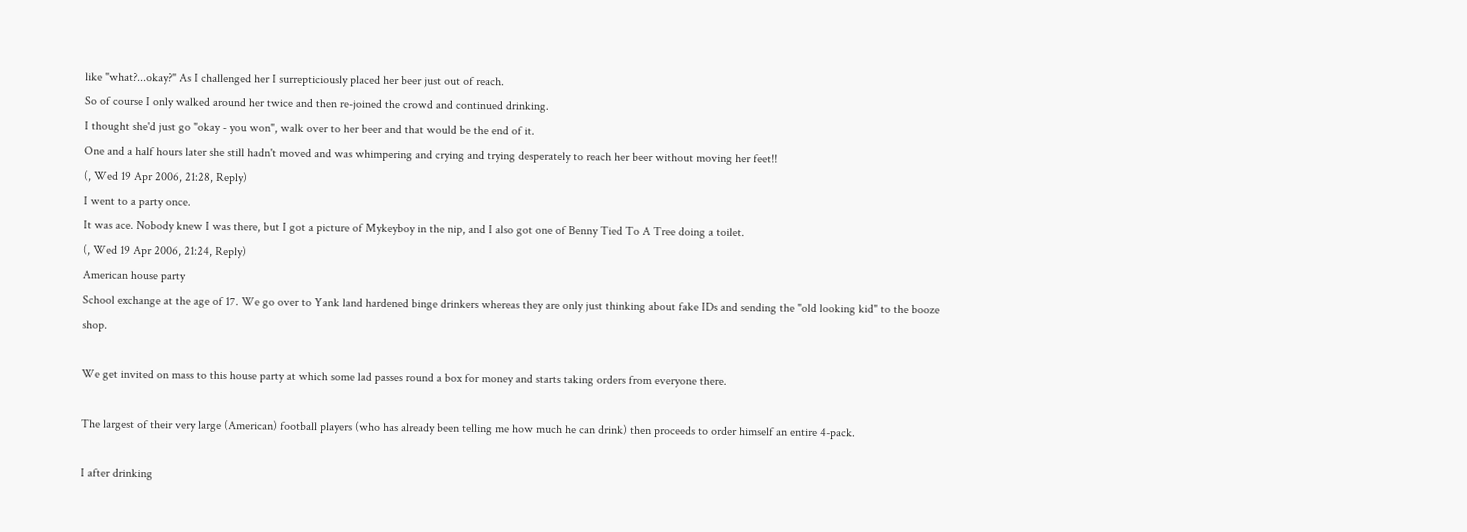like "what?...okay?" As I challenged her I surrepticiously placed her beer just out of reach.
So of course I only walked around her twice and then re-joined the crowd and continued drinking.
I thought she'd just go "okay - you won", walk over to her beer and that would be the end of it.
One and a half hours later she still hadn't moved and was whimpering and crying and trying desperately to reach her beer without moving her feet!!
(, Wed 19 Apr 2006, 21:28, Reply)
I went to a party once.
It was ace. Nobody knew I was there, but I got a picture of Mykeyboy in the nip, and I also got one of Benny Tied To A Tree doing a toilet.
(, Wed 19 Apr 2006, 21:24, Reply)
American house party
School exchange at the age of 17. We go over to Yank land hardened binge drinkers whereas they are only just thinking about fake IDs and sending the "old looking kid" to the booze shop.

We get invited on mass to this house party at which some lad passes round a box for money and starts taking orders from everyone there.

The largest of their very large (American) football players (who has already been telling me how much he can drink) then proceeds to order himself an entire 4-pack.

I after drinking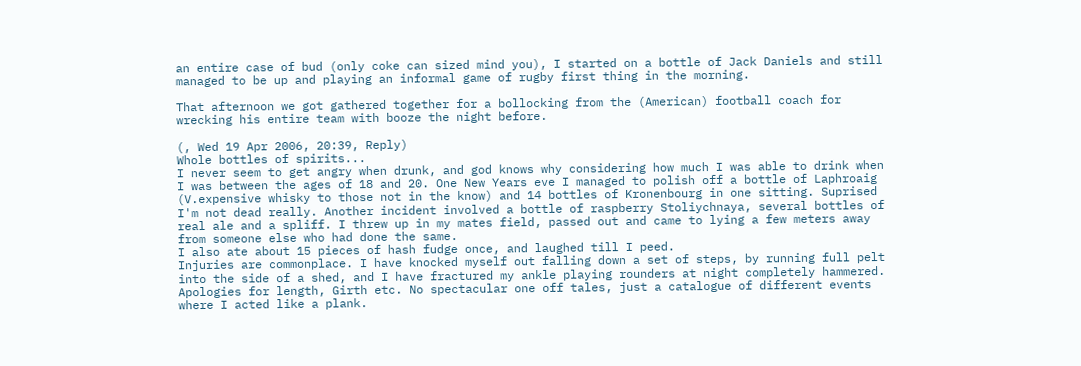an entire case of bud (only coke can sized mind you), I started on a bottle of Jack Daniels and still managed to be up and playing an informal game of rugby first thing in the morning.

That afternoon we got gathered together for a bollocking from the (American) football coach for wrecking his entire team with booze the night before.

(, Wed 19 Apr 2006, 20:39, Reply)
Whole bottles of spirits...
I never seem to get angry when drunk, and god knows why considering how much I was able to drink when I was between the ages of 18 and 20. One New Years eve I managed to polish off a bottle of Laphroaig (V.expensive whisky to those not in the know) and 14 bottles of Kronenbourg in one sitting. Suprised I'm not dead really. Another incident involved a bottle of raspberry Stoliychnaya, several bottles of real ale and a spliff. I threw up in my mates field, passed out and came to lying a few meters away from someone else who had done the same.
I also ate about 15 pieces of hash fudge once, and laughed till I peed.
Injuries are commonplace. I have knocked myself out falling down a set of steps, by running full pelt into the side of a shed, and I have fractured my ankle playing rounders at night completely hammered.
Apologies for length, Girth etc. No spectacular one off tales, just a catalogue of different events where I acted like a plank.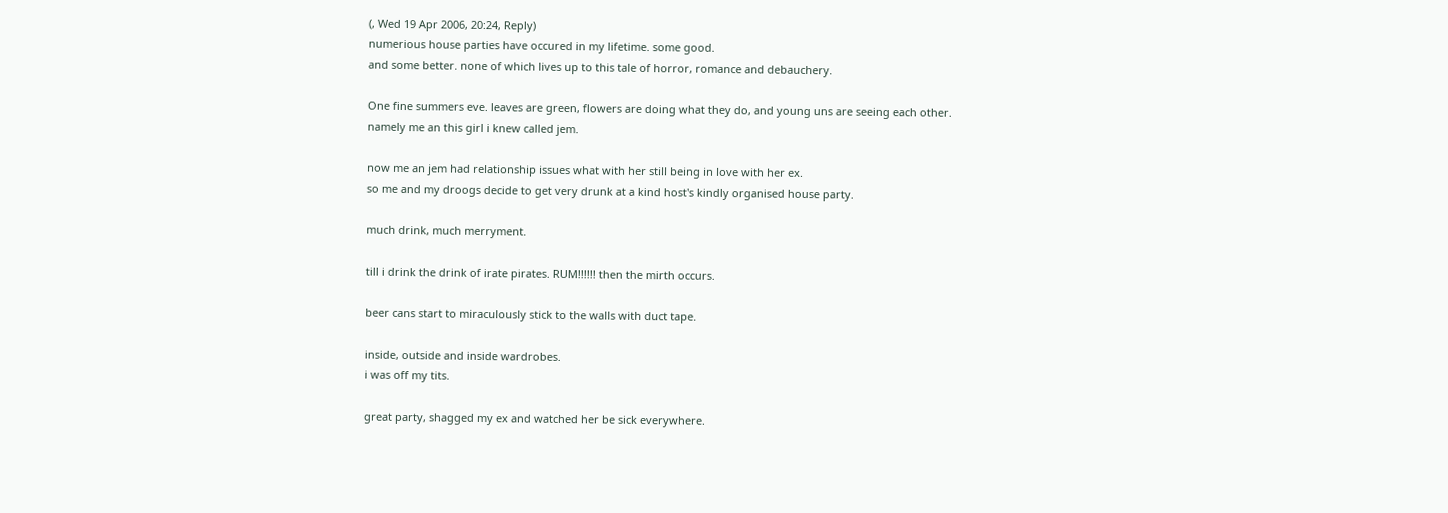(, Wed 19 Apr 2006, 20:24, Reply)
numerious house parties have occured in my lifetime. some good.
and some better. none of which lives up to this tale of horror, romance and debauchery.

One fine summers eve. leaves are green, flowers are doing what they do, and young uns are seeing each other.
namely me an this girl i knew called jem.

now me an jem had relationship issues what with her still being in love with her ex.
so me and my droogs decide to get very drunk at a kind host's kindly organised house party.

much drink, much merryment.

till i drink the drink of irate pirates. RUM!!!!!! then the mirth occurs.

beer cans start to miraculously stick to the walls with duct tape.

inside, outside and inside wardrobes.
i was off my tits.

great party, shagged my ex and watched her be sick everywhere.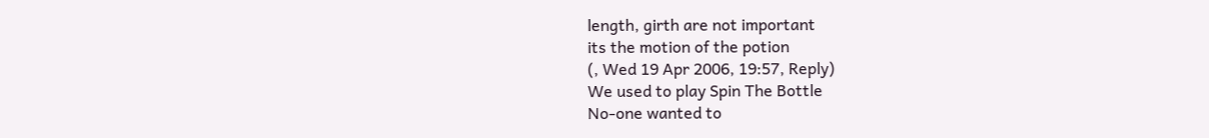length, girth are not important
its the motion of the potion
(, Wed 19 Apr 2006, 19:57, Reply)
We used to play Spin The Bottle
No-one wanted to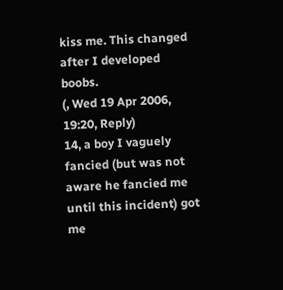kiss me. This changed after I developed boobs.
(, Wed 19 Apr 2006, 19:20, Reply)
14, a boy I vaguely fancied (but was not aware he fancied me until this incident) got me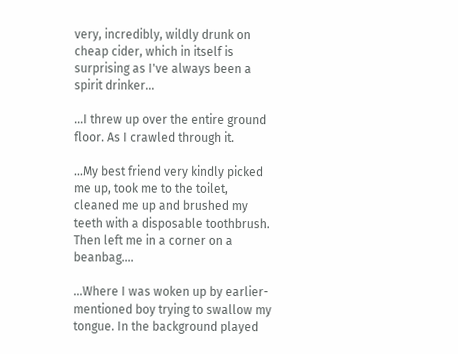very, incredibly, wildly drunk on cheap cider, which in itself is surprising as I've always been a spirit drinker...

...I threw up over the entire ground floor. As I crawled through it.

...My best friend very kindly picked me up, took me to the toilet, cleaned me up and brushed my teeth with a disposable toothbrush. Then left me in a corner on a beanbag....

...Where I was woken up by earlier-mentioned boy trying to swallow my tongue. In the background played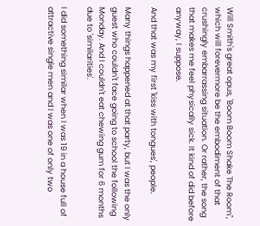Will Smith's great opus, 'Boom Boom Shake The Room", which will forevermore be the embodiment of that crushingly embarrassing situation. Or rather, the song that makes me feel physically sick. It kind of did before anyway, I suppose.

And that was my first 'kiss with tongues', people.

Many things happened at that party, but I was the only guest who couldn't face going to school the following Monday. And I couldn't eat chewing gum for 6 months due to 'similarities'.

I did something similar when I was 19 in a house full of attractive single men and I was one of only two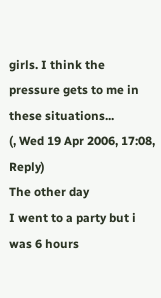girls. I think the pressure gets to me in these situations...
(, Wed 19 Apr 2006, 17:08, Reply)
The other day
I went to a party but i was 6 hours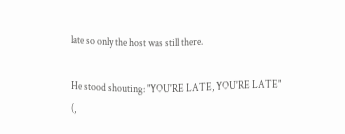late so only the host was still there.

He stood shouting: "YOU'RE LATE, YOU'RE LATE"
(,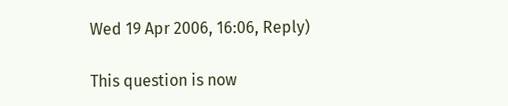Wed 19 Apr 2006, 16:06, Reply)

This question is now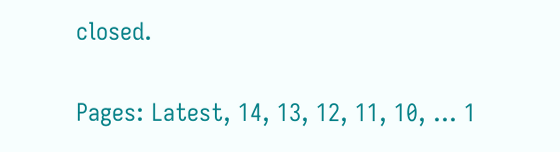closed.

Pages: Latest, 14, 13, 12, 11, 10, ... 1